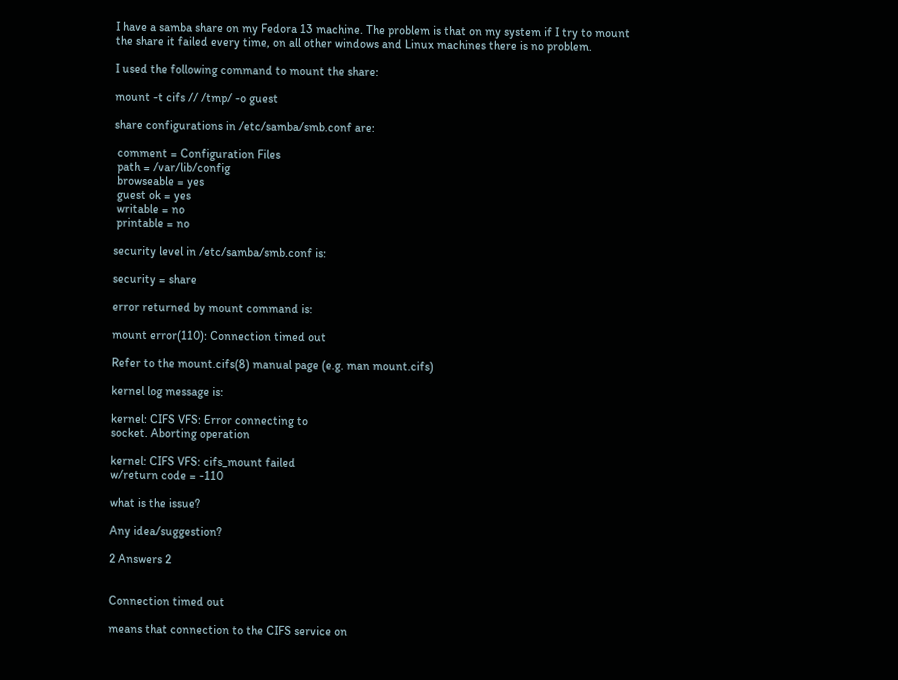I have a samba share on my Fedora 13 machine. The problem is that on my system if I try to mount the share it failed every time, on all other windows and Linux machines there is no problem.

I used the following command to mount the share:

mount -t cifs // /tmp/ -o guest

share configurations in /etc/samba/smb.conf are:

 comment = Configuration Files
 path = /var/lib/config
 browseable = yes
 guest ok = yes
 writable = no
 printable = no

security level in /etc/samba/smb.conf is:

security = share

error returned by mount command is:

mount error(110): Connection timed out

Refer to the mount.cifs(8) manual page (e.g. man mount.cifs)

kernel log message is:

kernel: CIFS VFS: Error connecting to
socket. Aborting operation

kernel: CIFS VFS: cifs_mount failed
w/return code = -110

what is the issue?

Any idea/suggestion?

2 Answers 2


Connection timed out

means that connection to the CIFS service on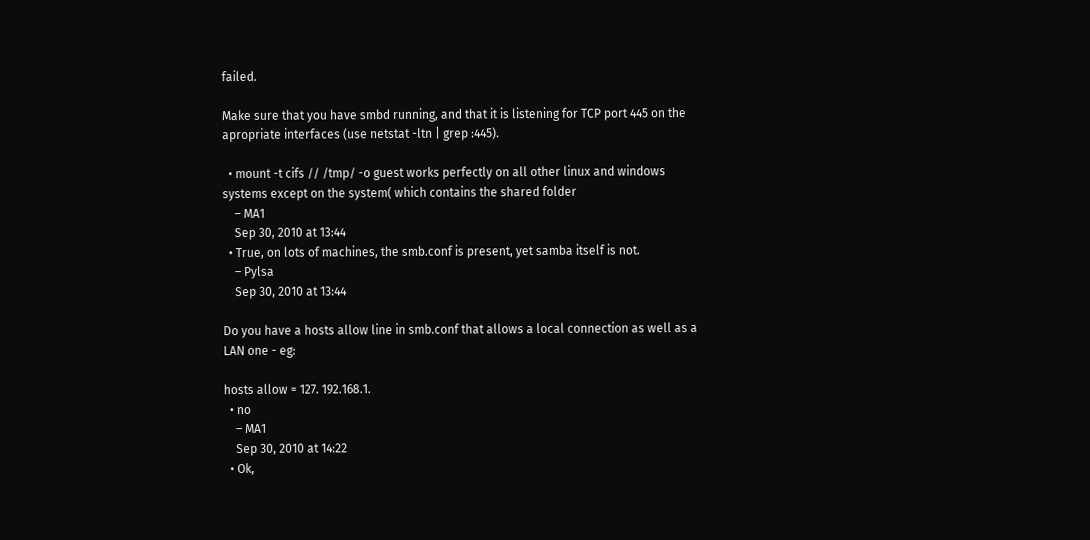failed.

Make sure that you have smbd running, and that it is listening for TCP port 445 on the apropriate interfaces (use netstat -ltn | grep :445).

  • mount -t cifs // /tmp/ -o guest works perfectly on all other linux and windows systems except on the system( which contains the shared folder
    – MA1
    Sep 30, 2010 at 13:44
  • True, on lots of machines, the smb.conf is present, yet samba itself is not.
    – Pylsa
    Sep 30, 2010 at 13:44

Do you have a hosts allow line in smb.conf that allows a local connection as well as a LAN one - eg:

hosts allow = 127. 192.168.1.
  • no
    – MA1
    Sep 30, 2010 at 14:22
  • Ok,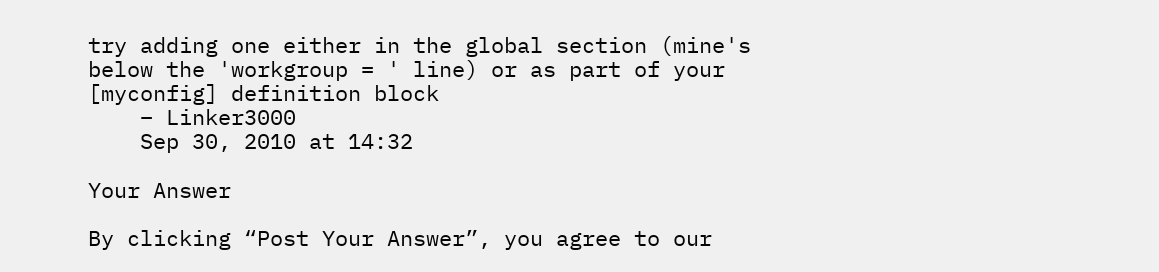try adding one either in the global section (mine's below the 'workgroup = ' line) or as part of your [myconfig] definition block
    – Linker3000
    Sep 30, 2010 at 14:32

Your Answer

By clicking “Post Your Answer”, you agree to our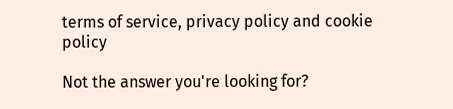terms of service, privacy policy and cookie policy

Not the answer you're looking for?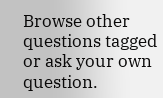Browse other questions tagged or ask your own question.